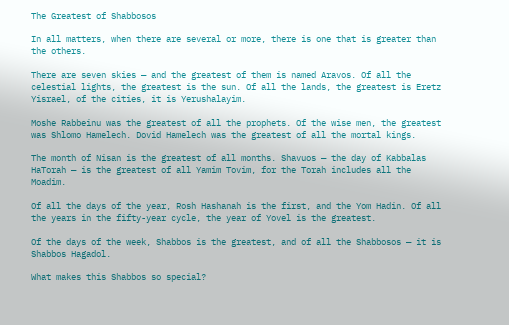The Greatest of Shabbosos

In all matters, when there are several or more, there is one that is greater than the others.

There are seven skies — and the greatest of them is named Aravos. Of all the celestial lights, the greatest is the sun. Of all the lands, the greatest is Eretz Yisrael, of the cities, it is Yerushalayim.

Moshe Rabbeinu was the greatest of all the prophets. Of the wise men, the greatest was Shlomo Hamelech. Dovid Hamelech was the greatest of all the mortal kings.

The month of Nisan is the greatest of all months. Shavuos — the day of Kabbalas HaTorah — is the greatest of all Yamim Tovim, for the Torah includes all the Moadim.

Of all the days of the year, Rosh Hashanah is the first, and the Yom Hadin. Of all the years in the fifty-year cycle, the year of Yovel is the greatest.

Of the days of the week, Shabbos is the greatest, and of all the Shabbosos — it is Shabbos Hagadol.

What makes this Shabbos so special?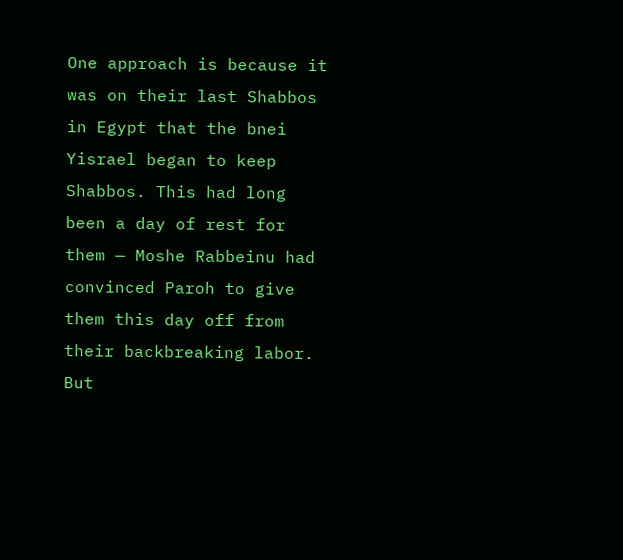One approach is because it was on their last Shabbos in Egypt that the bnei Yisrael began to keep Shabbos. This had long been a day of rest for them — Moshe Rabbeinu had convinced Paroh to give them this day off from their backbreaking labor. But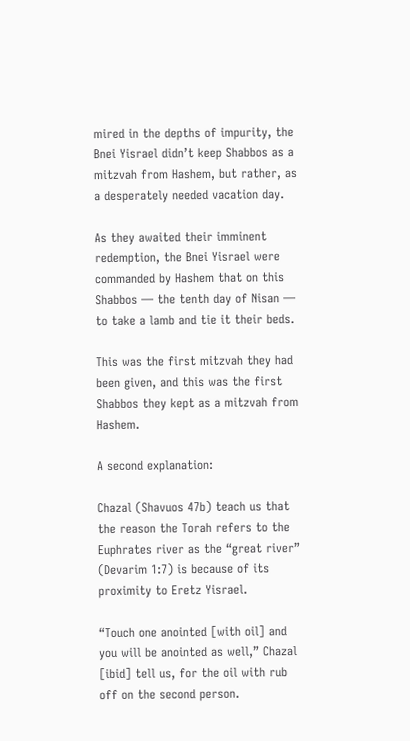mired in the depths of impurity, the Bnei Yisrael didn’t keep Shabbos as a mitzvah from Hashem, but rather, as a desperately needed vacation day.

As they awaited their imminent redemption, the Bnei Yisrael were commanded by Hashem that on this Shabbos — the tenth day of Nisan — to take a lamb and tie it their beds.

This was the first mitzvah they had been given, and this was the first Shabbos they kept as a mitzvah from Hashem.

A second explanation:

Chazal (Shavuos 47b) teach us that the reason the Torah refers to the Euphrates river as the “great river” (Devarim 1:7) is because of its proximity to Eretz Yisrael.

“Touch one anointed [with oil] and you will be anointed as well,” Chazal [ibid] tell us, for the oil with rub off on the second person.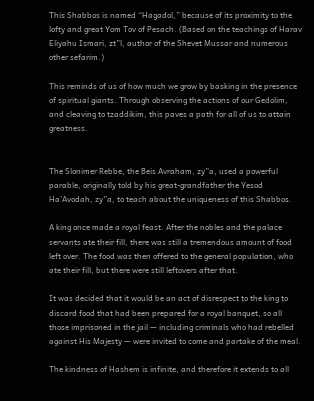This Shabbos is named “Hagadol,” because of its proximity to the lofty and great Yom Tov of Pesach. (Based on the teachings of Harav Eliyahu Ismari, zt”l, author of the Shevet Mussar and numerous other sefarim.)

This reminds of us of how much we grow by basking in the presence of spiritual giants. Through observing the actions of our Gedolim, and cleaving to tzaddikim, this paves a path for all of us to attain greatness.


The Slonimer Rebbe, the Beis Avraham, zy”a, used a powerful parable, originally told by his great-grandfather the Yesod Ha’Avodah, zy”a, to teach about the uniqueness of this Shabbos.

A king once made a royal feast. After the nobles and the palace servants ate their fill, there was still a tremendous amount of food left over. The food was then offered to the general population, who ate their fill, but there were still leftovers after that.

It was decided that it would be an act of disrespect to the king to discard food that had been prepared for a royal banquet, so all those imprisoned in the jail — including criminals who had rebelled against His Majesty — were invited to come and partake of the meal.

The kindness of Hashem is infinite, and therefore it extends to all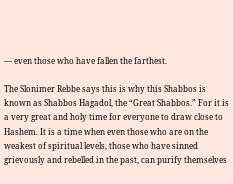— even those who have fallen the farthest.

The Slonimer Rebbe says this is why this Shabbos is known as Shabbos Hagadol, the “Great Shabbos.” For it is a very great and holy time for everyone to draw close to Hashem. It is a time when even those who are on the weakest of spiritual levels, those who have sinned grievously and rebelled in the past, can purify themselves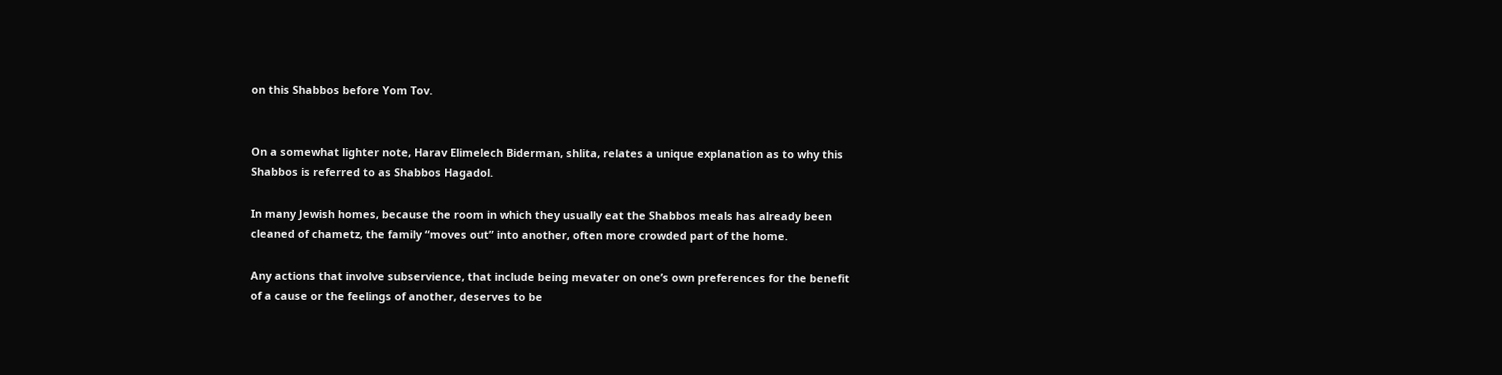on this Shabbos before Yom Tov.


On a somewhat lighter note, Harav Elimelech Biderman, shlita, relates a unique explanation as to why this Shabbos is referred to as Shabbos Hagadol.

In many Jewish homes, because the room in which they usually eat the Shabbos meals has already been cleaned of chametz, the family “moves out” into another, often more crowded part of the home.

Any actions that involve subservience, that include being mevater on one’s own preferences for the benefit of a cause or the feelings of another, deserves to be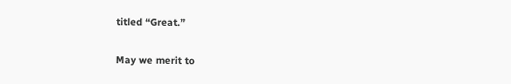titled “Great.”

May we merit to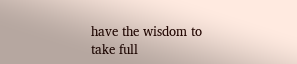have the wisdom to take full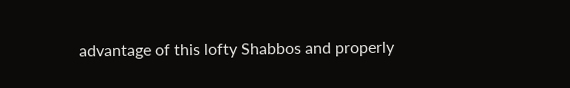advantage of this lofty Shabbos and properly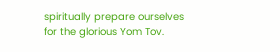spiritually prepare ourselves for the glorious Yom Tov.